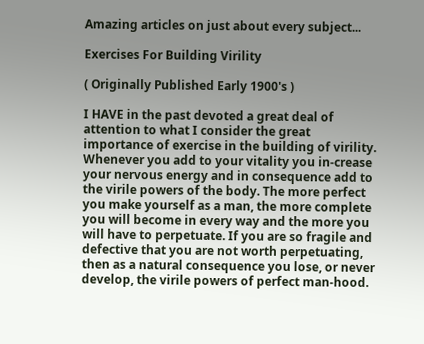Amazing articles on just about every subject...

Exercises For Building Virility

( Originally Published Early 1900's )

I HAVE in the past devoted a great deal of attention to what I consider the great importance of exercise in the building of virility. Whenever you add to your vitality you in-crease your nervous energy and in consequence add to the virile powers of the body. The more perfect you make yourself as a man, the more complete you will become in every way and the more you will have to perpetuate. If you are so fragile and defective that you are not worth perpetuating, then as a natural consequence you lose, or never develop, the virile powers of perfect man-hood.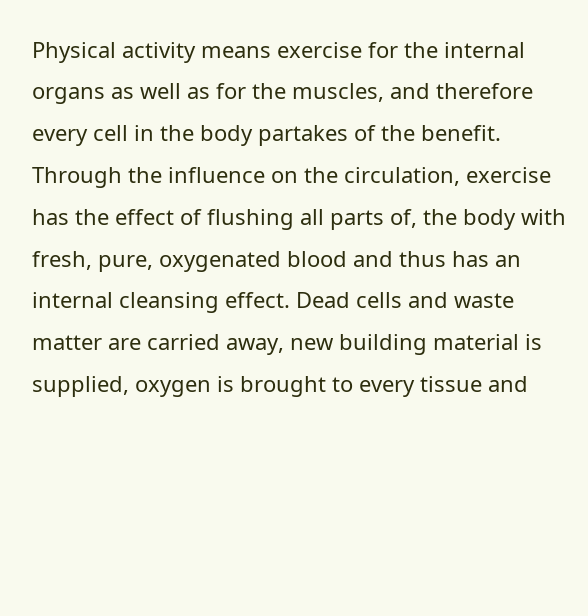Physical activity means exercise for the internal organs as well as for the muscles, and therefore every cell in the body partakes of the benefit. Through the influence on the circulation, exercise has the effect of flushing all parts of, the body with fresh, pure, oxygenated blood and thus has an internal cleansing effect. Dead cells and waste matter are carried away, new building material is supplied, oxygen is brought to every tissue and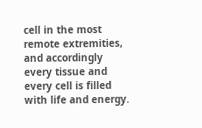cell in the most remote extremities, and accordingly every tissue and every cell is filled with life and energy.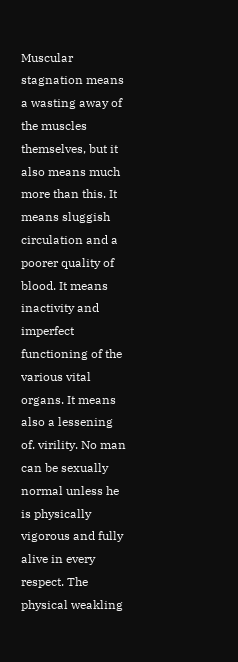Muscular stagnation means a wasting away of the muscles themselves, but it also means much more than this. It means sluggish circulation and a poorer quality of blood. It means inactivity and imperfect functioning of the various vital organs. It means also a lessening of. virility. No man can be sexually normal unless he is physically vigorous and fully alive in every respect. The physical weakling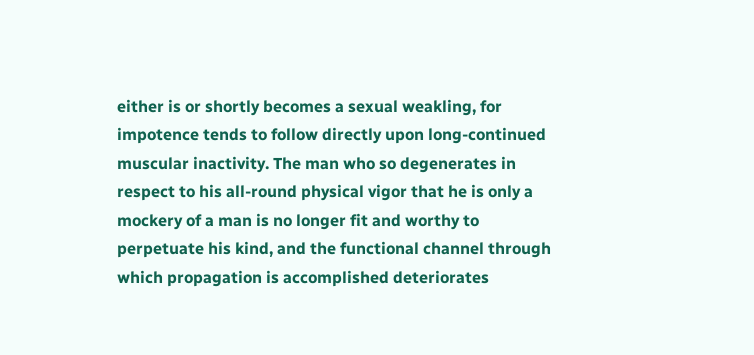either is or shortly becomes a sexual weakling, for impotence tends to follow directly upon long-continued muscular inactivity. The man who so degenerates in respect to his all-round physical vigor that he is only a mockery of a man is no longer fit and worthy to perpetuate his kind, and the functional channel through which propagation is accomplished deteriorates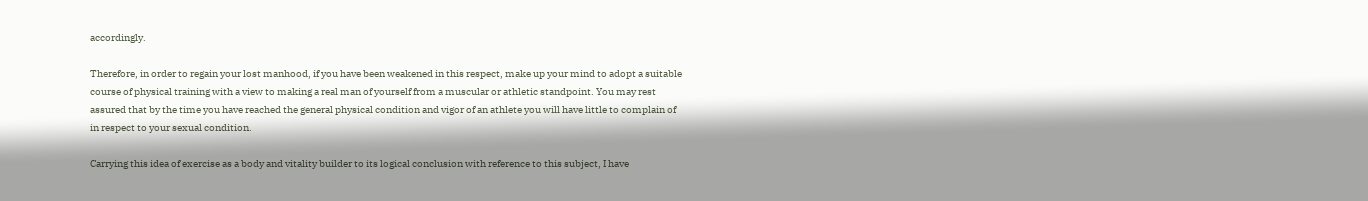accordingly.

Therefore, in order to regain your lost manhood, if you have been weakened in this respect, make up your mind to adopt a suitable course of physical training with a view to making a real man of yourself from a muscular or athletic standpoint. You may rest assured that by the time you have reached the general physical condition and vigor of an athlete you will have little to complain of in respect to your sexual condition.

Carrying this idea of exercise as a body and vitality builder to its logical conclusion with reference to this subject, I have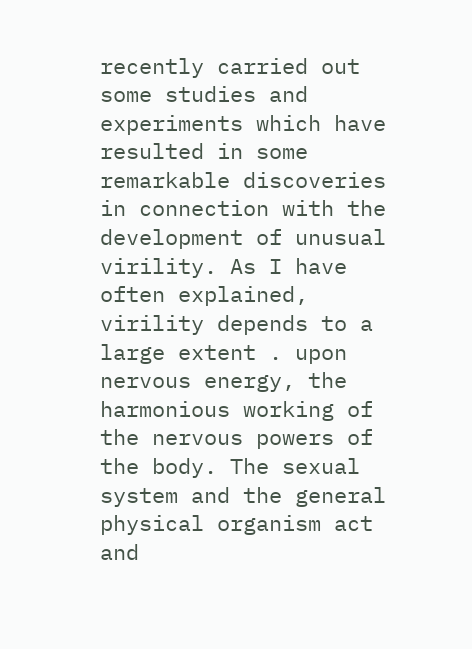recently carried out some studies and experiments which have resulted in some remarkable discoveries in connection with the development of unusual virility. As I have often explained, virility depends to a large extent . upon nervous energy, the harmonious working of the nervous powers of the body. The sexual system and the general physical organism act and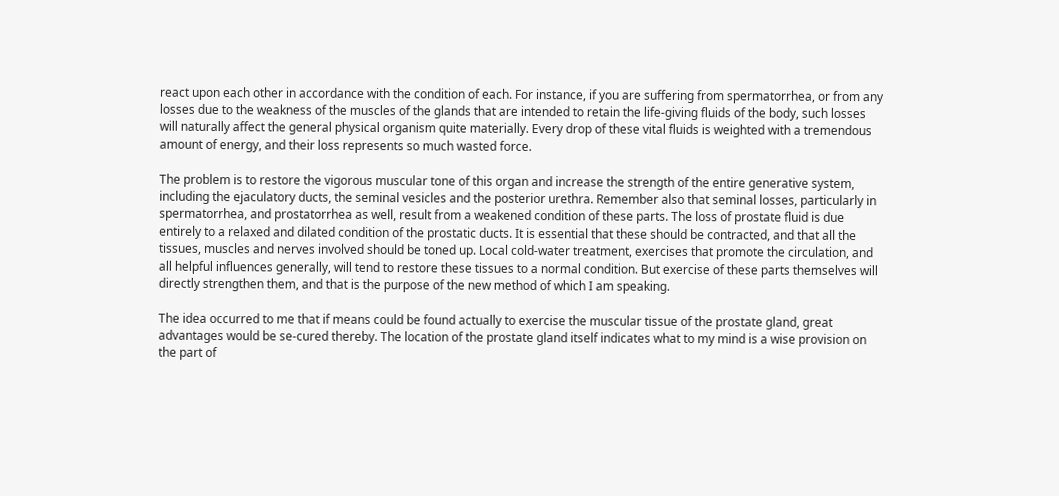react upon each other in accordance with the condition of each. For instance, if you are suffering from spermatorrhea, or from any losses due to the weakness of the muscles of the glands that are intended to retain the life-giving fluids of the body, such losses will naturally affect the general physical organism quite materially. Every drop of these vital fluids is weighted with a tremendous amount of energy, and their loss represents so much wasted force.

The problem is to restore the vigorous muscular tone of this organ and increase the strength of the entire generative system, including the ejaculatory ducts, the seminal vesicles and the posterior urethra. Remember also that seminal losses, particularly in spermatorrhea, and prostatorrhea as well, result from a weakened condition of these parts. The loss of prostate fluid is due entirely to a relaxed and dilated condition of the prostatic ducts. It is essential that these should be contracted, and that all the tissues, muscles and nerves involved should be toned up. Local cold-water treatment, exercises that promote the circulation, and all helpful influences generally, will tend to restore these tissues to a normal condition. But exercise of these parts themselves will directly strengthen them, and that is the purpose of the new method of which I am speaking.

The idea occurred to me that if means could be found actually to exercise the muscular tissue of the prostate gland, great advantages would be se-cured thereby. The location of the prostate gland itself indicates what to my mind is a wise provision on the part of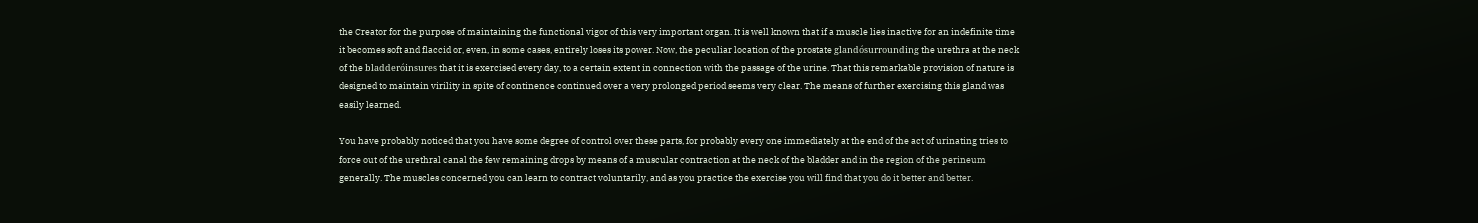the Creator for the purpose of maintaining the functional vigor of this very important organ. It is well known that if a muscle lies inactive for an indefinite time it becomes soft and flaccid or, even, in some cases, entirely loses its power. Now, the peculiar location of the prostate glandósurrounding the urethra at the neck of the bladderóinsures that it is exercised every day, to a certain extent in connection with the passage of the urine. That this remarkable provision of nature is designed to maintain virility in spite of continence continued over a very prolonged period seems very clear. The means of further exercising this gland was easily learned.

You have probably noticed that you have some degree of control over these parts, for probably every one immediately at the end of the act of urinating tries to force out of the urethral canal the few remaining drops by means of a muscular contraction at the neck of the bladder and in the region of the perineum generally. The muscles concerned you can learn to contract voluntarily, and as you practice the exercise you will find that you do it better and better.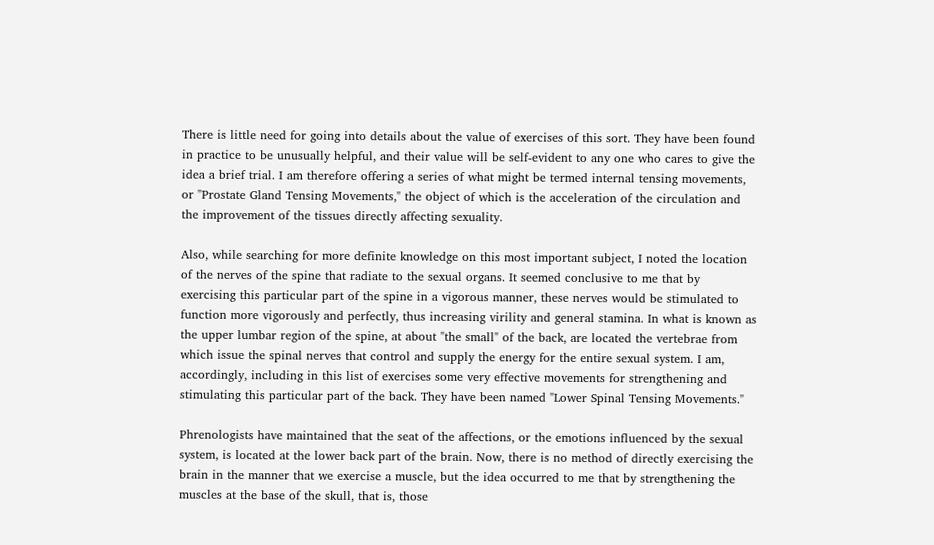There is little need for going into details about the value of exercises of this sort. They have been found in practice to be unusually helpful, and their value will be self-evident to any one who cares to give the idea a brief trial. I am therefore offering a series of what might be termed internal tensing movements, or "Prostate Gland Tensing Movements," the object of which is the acceleration of the circulation and the improvement of the tissues directly affecting sexuality.

Also, while searching for more definite knowledge on this most important subject, I noted the location of the nerves of the spine that radiate to the sexual organs. It seemed conclusive to me that by exercising this particular part of the spine in a vigorous manner, these nerves would be stimulated to function more vigorously and perfectly, thus increasing virility and general stamina. In what is known as the upper lumbar region of the spine, at about "the small" of the back, are located the vertebrae from which issue the spinal nerves that control and supply the energy for the entire sexual system. I am, accordingly, including in this list of exercises some very effective movements for strengthening and stimulating this particular part of the back. They have been named "Lower Spinal Tensing Movements."

Phrenologists have maintained that the seat of the affections, or the emotions influenced by the sexual system, is located at the lower back part of the brain. Now, there is no method of directly exercising the brain in the manner that we exercise a muscle, but the idea occurred to me that by strengthening the muscles at the base of the skull, that is, those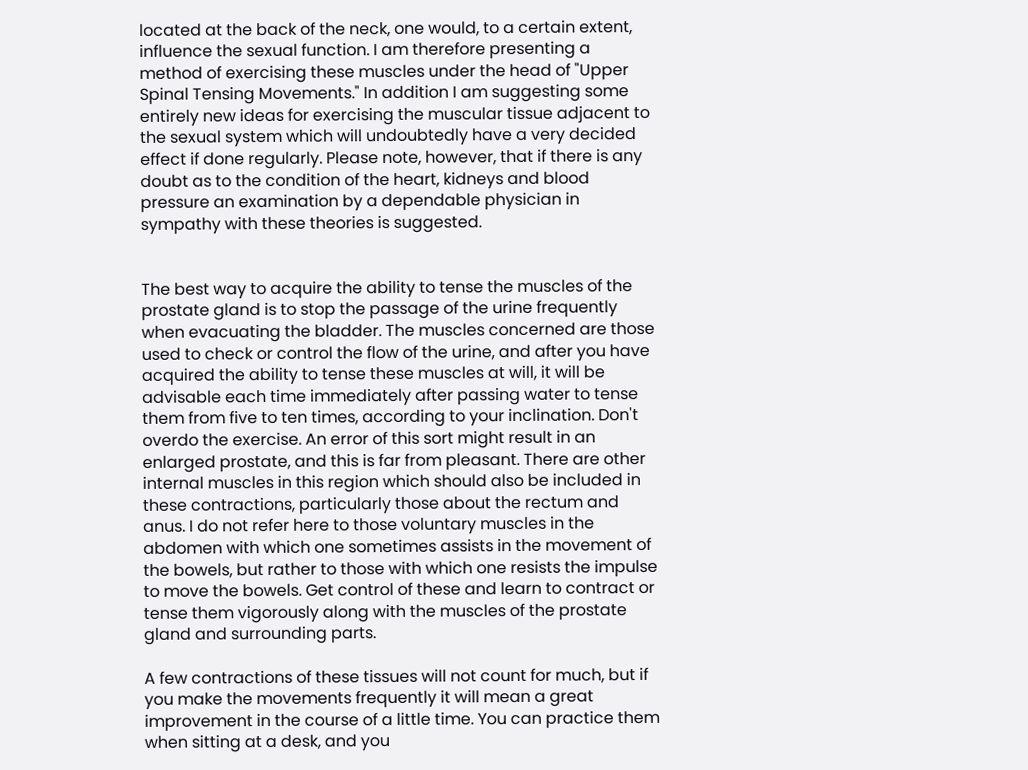located at the back of the neck, one would, to a certain extent, influence the sexual function. I am therefore presenting a method of exercising these muscles under the head of "Upper Spinal Tensing Movements." In addition I am suggesting some entirely new ideas for exercising the muscular tissue adjacent to the sexual system which will undoubtedly have a very decided effect if done regularly. Please note, however, that if there is any doubt as to the condition of the heart, kidneys and blood pressure an examination by a dependable physician in sympathy with these theories is suggested.


The best way to acquire the ability to tense the muscles of the prostate gland is to stop the passage of the urine frequently when evacuating the bladder. The muscles concerned are those used to check or control the flow of the urine, and after you have acquired the ability to tense these muscles at will, it will be advisable each time immediately after passing water to tense them from five to ten times, according to your inclination. Don't overdo the exercise. An error of this sort might result in an enlarged prostate, and this is far from pleasant. There are other internal muscles in this region which should also be included in these contractions, particularly those about the rectum and anus. I do not refer here to those voluntary muscles in the abdomen with which one sometimes assists in the movement of the bowels, but rather to those with which one resists the impulse to move the bowels. Get control of these and learn to contract or tense them vigorously along with the muscles of the prostate gland and surrounding parts.

A few contractions of these tissues will not count for much, but if you make the movements frequently it will mean a great improvement in the course of a little time. You can practice them when sitting at a desk, and you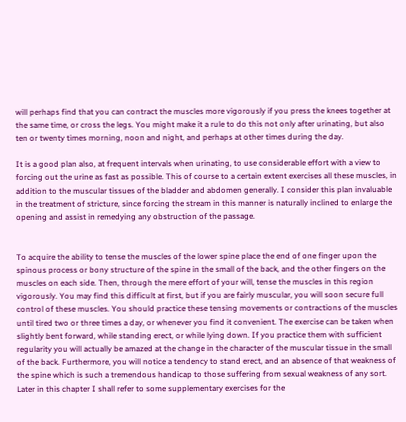will perhaps find that you can contract the muscles more vigorously if you press the knees together at the same time, or cross the legs. You might make it a rule to do this not only after urinating, but also ten or twenty times morning, noon and night, and perhaps at other times during the day.

It is a good plan also, at frequent intervals when urinating, to use considerable effort with a view to forcing out the urine as fast as possible. This of course to a certain extent exercises all these muscles, in addition to the muscular tissues of the bladder and abdomen generally. I consider this plan invaluable in the treatment of stricture, since forcing the stream in this manner is naturally inclined to enlarge the opening and assist in remedying any obstruction of the passage.


To acquire the ability to tense the muscles of the lower spine place the end of one finger upon the spinous process or bony structure of the spine in the small of the back, and the other fingers on the muscles on each side. Then, through the mere effort of your will, tense the muscles in this region vigorously. You may find this difficult at first, but if you are fairly muscular, you will soon secure full control of these muscles. You should practice these tensing movements or contractions of the muscles until tired two or three times a day, or whenever you find it convenient. The exercise can be taken when slightly bent forward, while standing erect, or while lying down. If you practice them with sufficient regularity you will actually be amazed at the change in the character of the muscular tissue in the small of the back. Furthermore, you will notice a tendency to stand erect, and an absence of that weakness of the spine which is such a tremendous handicap to those suffering from sexual weakness of any sort. Later in this chapter I shall refer to some supplementary exercises for the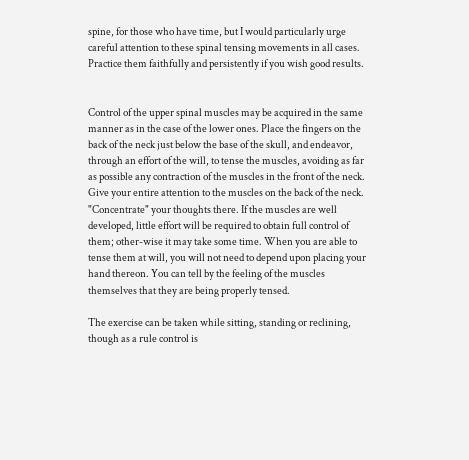spine, for those who have time, but I would particularly urge careful attention to these spinal tensing movements in all cases. Practice them faithfully and persistently if you wish good results.


Control of the upper spinal muscles may be acquired in the same manner as in the case of the lower ones. Place the fingers on the back of the neck just below the base of the skull, and endeavor, through an effort of the will, to tense the muscles, avoiding as far as possible any contraction of the muscles in the front of the neck. Give your entire attention to the muscles on the back of the neck. "Concentrate" your thoughts there. If the muscles are well developed, little effort will be required to obtain full control of them; other-wise it may take some time. When you are able to tense them at will, you will not need to depend upon placing your hand thereon. You can tell by the feeling of the muscles themselves that they are being properly tensed.

The exercise can be taken while sitting, standing or reclining, though as a rule control is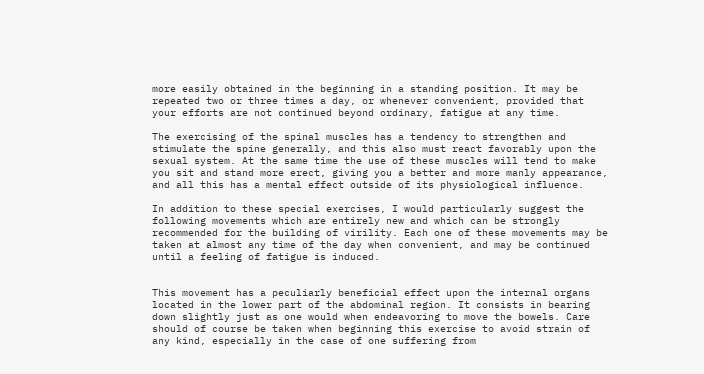more easily obtained in the beginning in a standing position. It may be repeated two or three times a day, or whenever convenient, provided that your efforts are not continued beyond ordinary, fatigue at any time.

The exercising of the spinal muscles has a tendency to strengthen and stimulate the spine generally, and this also must react favorably upon the sexual system. At the same time the use of these muscles will tend to make you sit and stand more erect, giving you a better and more manly appearance, and all this has a mental effect outside of its physiological influence.

In addition to these special exercises, I would particularly suggest the following movements which are entirely new and which can be strongly recommended for the building of virility. Each one of these movements may be taken at almost any time of the day when convenient, and may be continued until a feeling of fatigue is induced.


This movement has a peculiarly beneficial effect upon the internal organs located in the lower part of the abdominal region. It consists in bearing down slightly just as one would when endeavoring to move the bowels. Care should of course be taken when beginning this exercise to avoid strain of any kind, especially in the case of one suffering from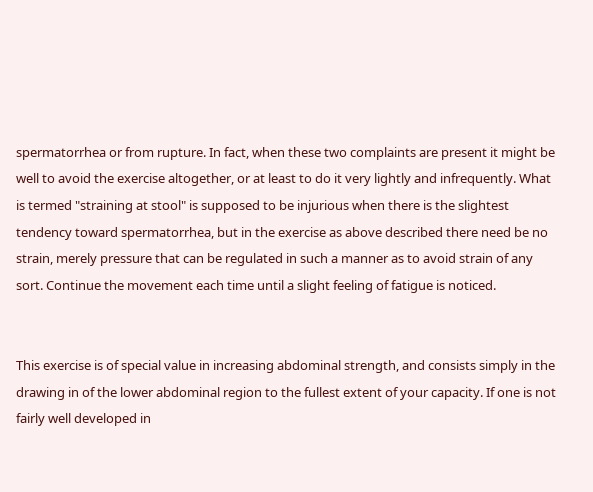spermatorrhea or from rupture. In fact, when these two complaints are present it might be well to avoid the exercise altogether, or at least to do it very lightly and infrequently. What is termed "straining at stool" is supposed to be injurious when there is the slightest tendency toward spermatorrhea, but in the exercise as above described there need be no strain, merely pressure that can be regulated in such a manner as to avoid strain of any sort. Continue the movement each time until a slight feeling of fatigue is noticed.


This exercise is of special value in increasing abdominal strength, and consists simply in the drawing in of the lower abdominal region to the fullest extent of your capacity. If one is not fairly well developed in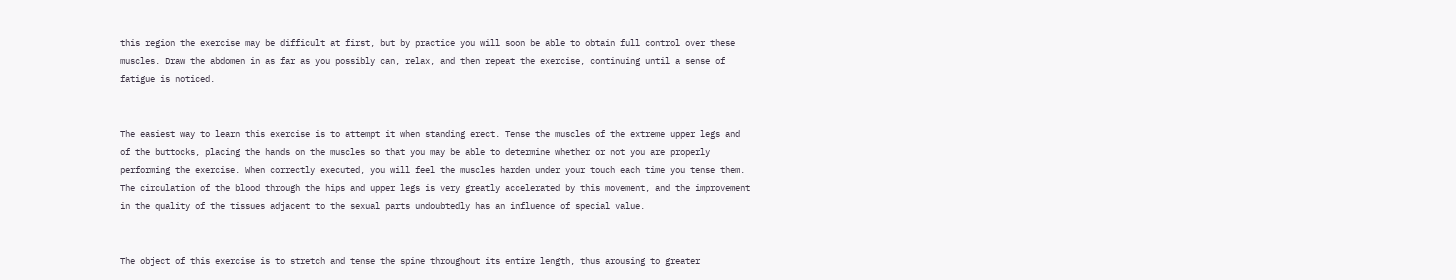this region the exercise may be difficult at first, but by practice you will soon be able to obtain full control over these muscles. Draw the abdomen in as far as you possibly can, relax, and then repeat the exercise, continuing until a sense of fatigue is noticed.


The easiest way to learn this exercise is to attempt it when standing erect. Tense the muscles of the extreme upper legs and of the buttocks, placing the hands on the muscles so that you may be able to determine whether or not you are properly performing the exercise. When correctly executed, you will feel the muscles harden under your touch each time you tense them. The circulation of the blood through the hips and upper legs is very greatly accelerated by this movement, and the improvement in the quality of the tissues adjacent to the sexual parts undoubtedly has an influence of special value.


The object of this exercise is to stretch and tense the spine throughout its entire length, thus arousing to greater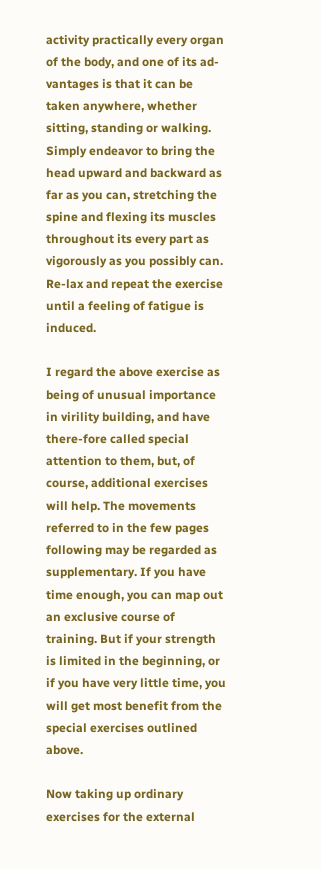activity practically every organ of the body, and one of its ad-vantages is that it can be taken anywhere, whether sitting, standing or walking. Simply endeavor to bring the head upward and backward as far as you can, stretching the spine and flexing its muscles throughout its every part as vigorously as you possibly can. Re-lax and repeat the exercise until a feeling of fatigue is induced.

I regard the above exercise as being of unusual importance in virility building, and have there-fore called special attention to them, but, of course, additional exercises will help. The movements referred to in the few pages following may be regarded as supplementary. If you have time enough, you can map out an exclusive course of training. But if your strength is limited in the beginning, or if you have very little time, you will get most benefit from the special exercises outlined above.

Now taking up ordinary exercises for the external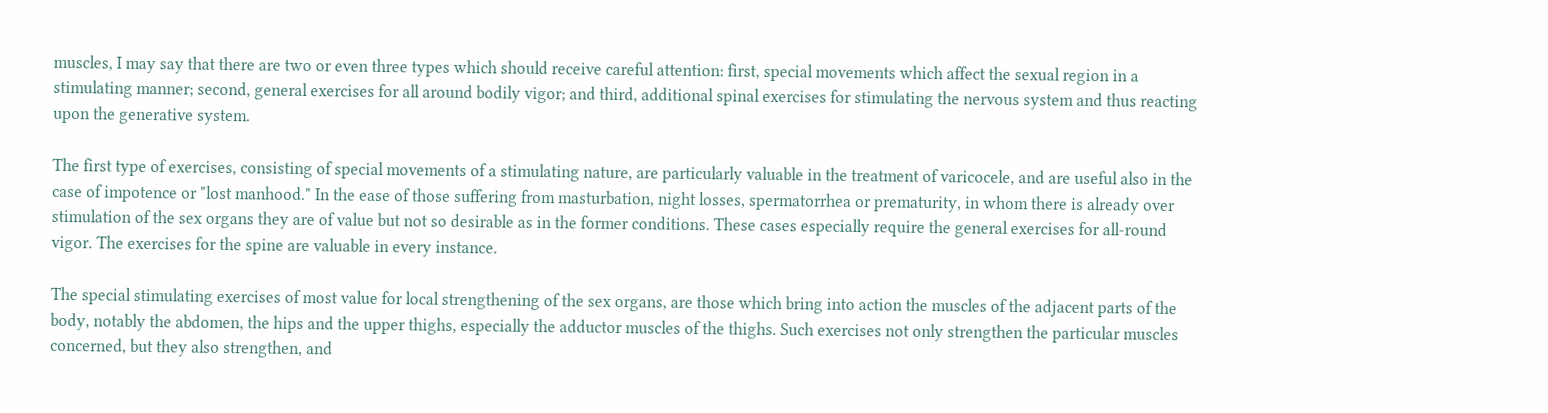muscles, I may say that there are two or even three types which should receive careful attention: first, special movements which affect the sexual region in a stimulating manner; second, general exercises for all around bodily vigor; and third, additional spinal exercises for stimulating the nervous system and thus reacting upon the generative system.

The first type of exercises, consisting of special movements of a stimulating nature, are particularly valuable in the treatment of varicocele, and are useful also in the case of impotence or "lost manhood." In the ease of those suffering from masturbation, night losses, spermatorrhea or prematurity, in whom there is already over stimulation of the sex organs they are of value but not so desirable as in the former conditions. These cases especially require the general exercises for all-round vigor. The exercises for the spine are valuable in every instance.

The special stimulating exercises of most value for local strengthening of the sex organs, are those which bring into action the muscles of the adjacent parts of the body, notably the abdomen, the hips and the upper thighs, especially the adductor muscles of the thighs. Such exercises not only strengthen the particular muscles concerned, but they also strengthen, and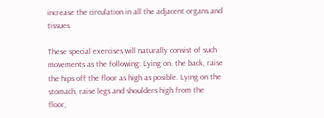increase the circulation in all the adjacent organs and tissues.

These special exercises will naturally consist of such movements as the following: Lying on. the back, raise the hips off the floor as high as posible. Lying on the stomach, raise legs and shoulders high from the floor,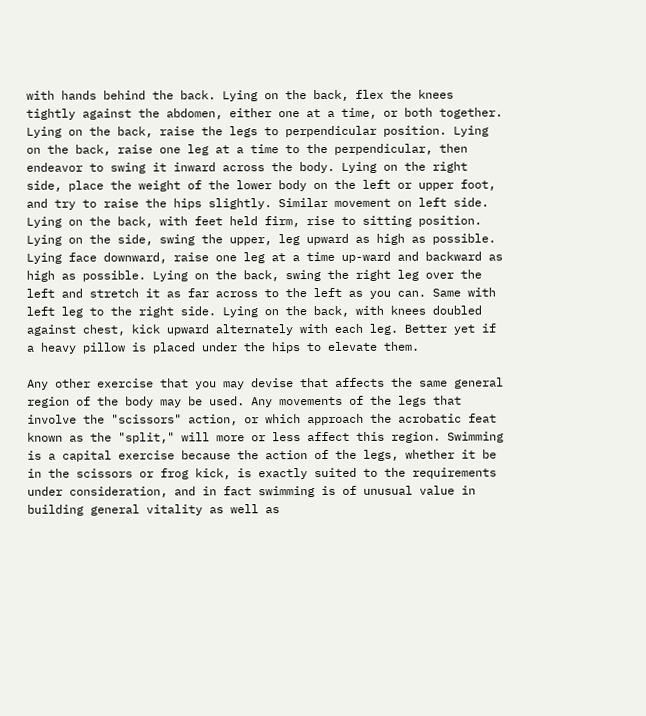with hands behind the back. Lying on the back, flex the knees tightly against the abdomen, either one at a time, or both together. Lying on the back, raise the legs to perpendicular position. Lying on the back, raise one leg at a time to the perpendicular, then endeavor to swing it inward across the body. Lying on the right side, place the weight of the lower body on the left or upper foot, and try to raise the hips slightly. Similar movement on left side. Lying on the back, with feet held firm, rise to sitting position. Lying on the side, swing the upper, leg upward as high as possible. Lying face downward, raise one leg at a time up-ward and backward as high as possible. Lying on the back, swing the right leg over the left and stretch it as far across to the left as you can. Same with left leg to the right side. Lying on the back, with knees doubled against chest, kick upward alternately with each leg. Better yet if a heavy pillow is placed under the hips to elevate them.

Any other exercise that you may devise that affects the same general region of the body may be used. Any movements of the legs that involve the "scissors" action, or which approach the acrobatic feat known as the "split," will more or less affect this region. Swimming is a capital exercise because the action of the legs, whether it be in the scissors or frog kick, is exactly suited to the requirements under consideration, and in fact swimming is of unusual value in building general vitality as well as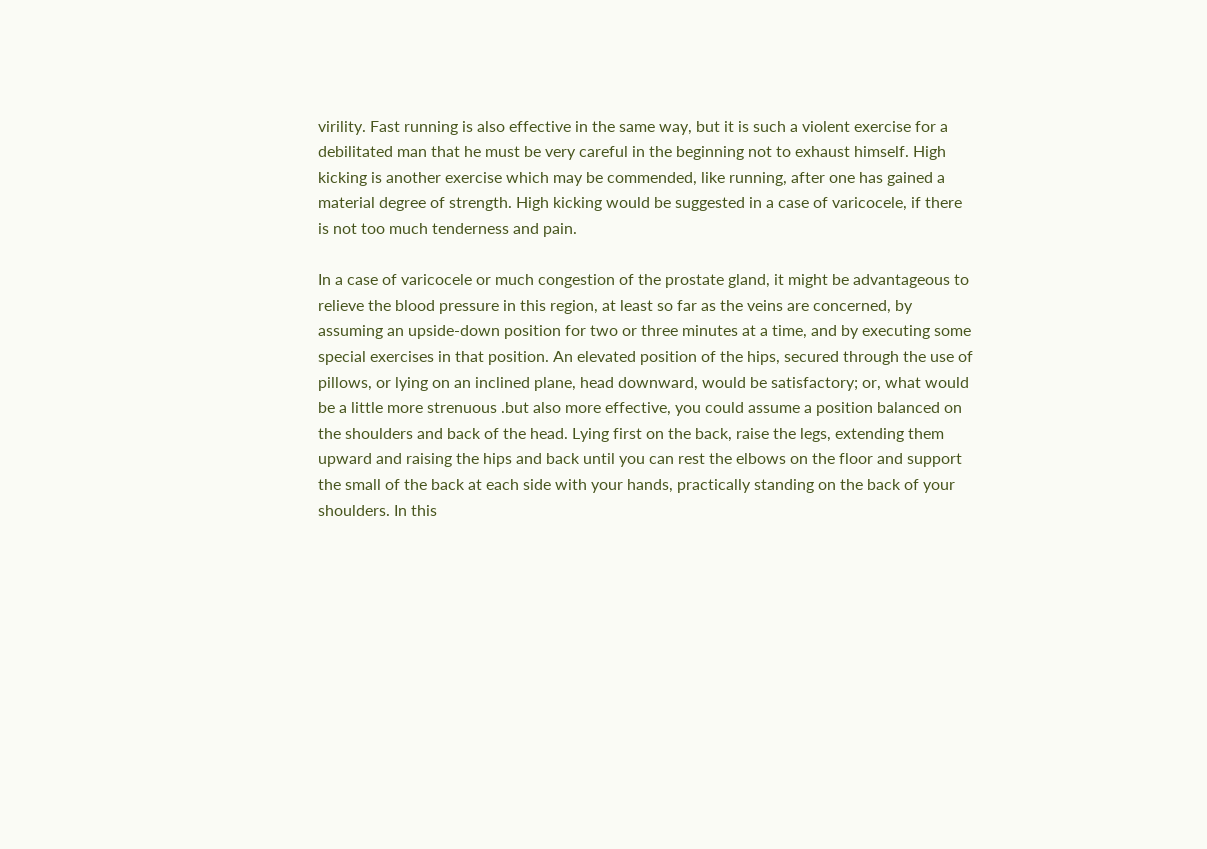virility. Fast running is also effective in the same way, but it is such a violent exercise for a debilitated man that he must be very careful in the beginning not to exhaust himself. High kicking is another exercise which may be commended, like running, after one has gained a material degree of strength. High kicking would be suggested in a case of varicocele, if there is not too much tenderness and pain.

In a case of varicocele or much congestion of the prostate gland, it might be advantageous to relieve the blood pressure in this region, at least so far as the veins are concerned, by assuming an upside-down position for two or three minutes at a time, and by executing some special exercises in that position. An elevated position of the hips, secured through the use of pillows, or lying on an inclined plane, head downward, would be satisfactory; or, what would be a little more strenuous .but also more effective, you could assume a position balanced on the shoulders and back of the head. Lying first on the back, raise the legs, extending them upward and raising the hips and back until you can rest the elbows on the floor and support the small of the back at each side with your hands, practically standing on the back of your shoulders. In this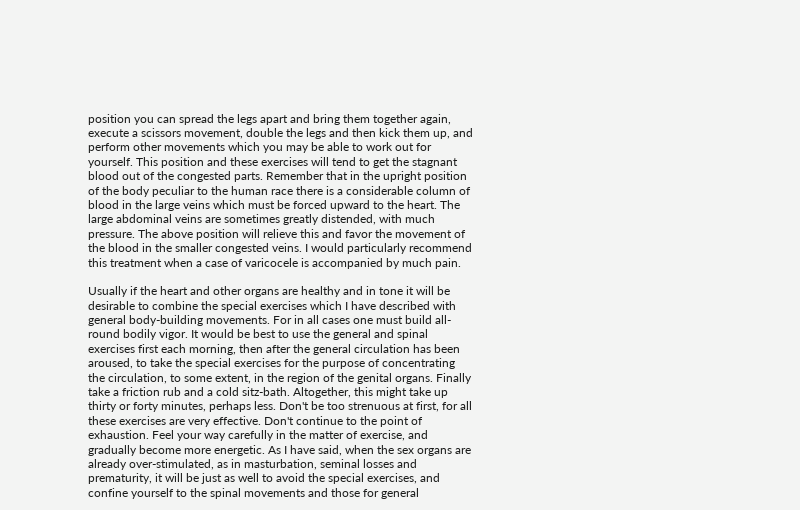position you can spread the legs apart and bring them together again, execute a scissors movement, double the legs and then kick them up, and perform other movements which you may be able to work out for yourself. This position and these exercises will tend to get the stagnant blood out of the congested parts. Remember that in the upright position of the body peculiar to the human race there is a considerable column of blood in the large veins which must be forced upward to the heart. The large abdominal veins are sometimes greatly distended, with much pressure. The above position will relieve this and favor the movement of the blood in the smaller congested veins. I would particularly recommend this treatment when a case of varicocele is accompanied by much pain.

Usually if the heart and other organs are healthy and in tone it will be desirable to combine the special exercises which I have described with general body-building movements. For in all cases one must build all-round bodily vigor. It would be best to use the general and spinal exercises first each morning, then after the general circulation has been aroused, to take the special exercises for the purpose of concentrating the circulation, to some extent, in the region of the genital organs. Finally take a friction rub and a cold sitz-bath. Altogether, this might take up thirty or forty minutes, perhaps less. Don't be too strenuous at first, for all these exercises are very effective. Don't continue to the point of exhaustion. Feel your way carefully in the matter of exercise, and gradually become more energetic. As I have said, when the sex organs are already over-stimulated, as in masturbation, seminal losses and prematurity, it will be just as well to avoid the special exercises, and confine yourself to the spinal movements and those for general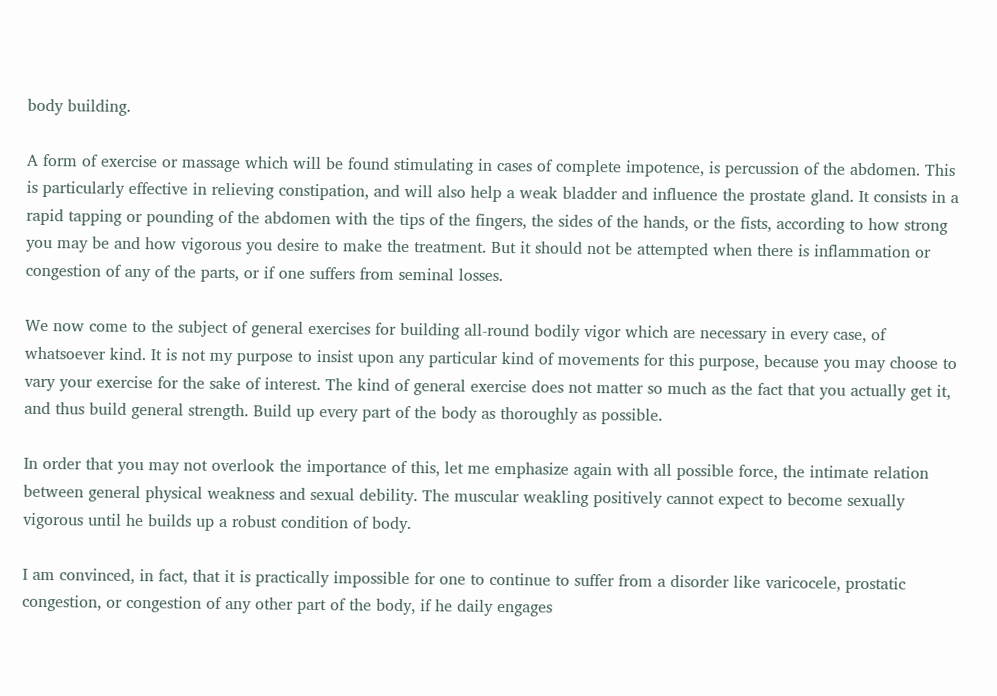body building.

A form of exercise or massage which will be found stimulating in cases of complete impotence, is percussion of the abdomen. This is particularly effective in relieving constipation, and will also help a weak bladder and influence the prostate gland. It consists in a rapid tapping or pounding of the abdomen with the tips of the fingers, the sides of the hands, or the fists, according to how strong you may be and how vigorous you desire to make the treatment. But it should not be attempted when there is inflammation or congestion of any of the parts, or if one suffers from seminal losses.

We now come to the subject of general exercises for building all-round bodily vigor which are necessary in every case, of whatsoever kind. It is not my purpose to insist upon any particular kind of movements for this purpose, because you may choose to vary your exercise for the sake of interest. The kind of general exercise does not matter so much as the fact that you actually get it, and thus build general strength. Build up every part of the body as thoroughly as possible.

In order that you may not overlook the importance of this, let me emphasize again with all possible force, the intimate relation between general physical weakness and sexual debility. The muscular weakling positively cannot expect to become sexually vigorous until he builds up a robust condition of body.

I am convinced, in fact, that it is practically impossible for one to continue to suffer from a disorder like varicocele, prostatic congestion, or congestion of any other part of the body, if he daily engages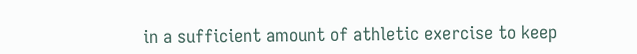in a sufficient amount of athletic exercise to keep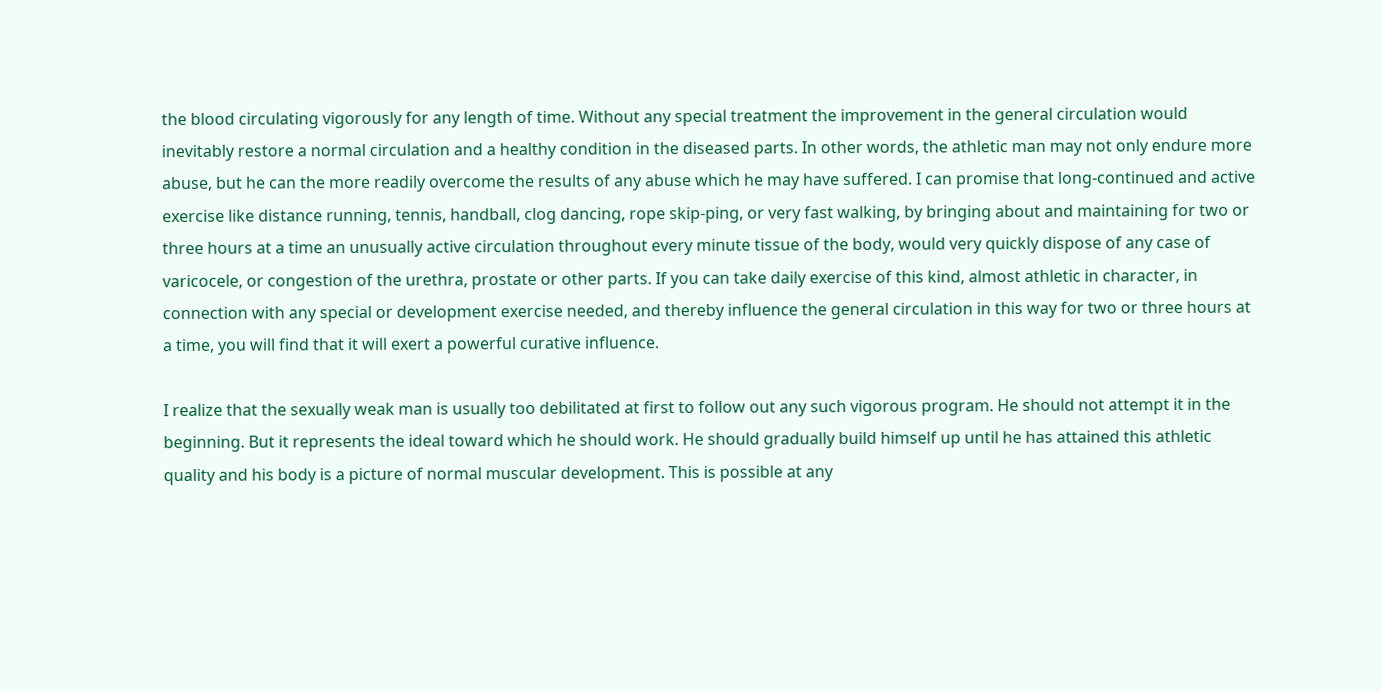the blood circulating vigorously for any length of time. Without any special treatment the improvement in the general circulation would inevitably restore a normal circulation and a healthy condition in the diseased parts. In other words, the athletic man may not only endure more abuse, but he can the more readily overcome the results of any abuse which he may have suffered. I can promise that long-continued and active exercise like distance running, tennis, handball, clog dancing, rope skip-ping, or very fast walking, by bringing about and maintaining for two or three hours at a time an unusually active circulation throughout every minute tissue of the body, would very quickly dispose of any case of varicocele, or congestion of the urethra, prostate or other parts. If you can take daily exercise of this kind, almost athletic in character, in connection with any special or development exercise needed, and thereby influence the general circulation in this way for two or three hours at a time, you will find that it will exert a powerful curative influence.

I realize that the sexually weak man is usually too debilitated at first to follow out any such vigorous program. He should not attempt it in the beginning. But it represents the ideal toward which he should work. He should gradually build himself up until he has attained this athletic quality and his body is a picture of normal muscular development. This is possible at any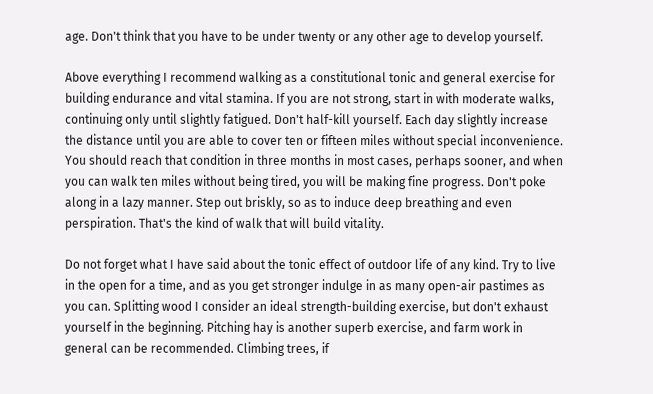age. Don't think that you have to be under twenty or any other age to develop yourself.

Above everything I recommend walking as a constitutional tonic and general exercise for building endurance and vital stamina. If you are not strong, start in with moderate walks, continuing only until slightly fatigued. Don't half-kill yourself. Each day slightly increase the distance until you are able to cover ten or fifteen miles without special inconvenience. You should reach that condition in three months in most cases, perhaps sooner, and when you can walk ten miles without being tired, you will be making fine progress. Don't poke along in a lazy manner. Step out briskly, so as to induce deep breathing and even perspiration. That's the kind of walk that will build vitality.

Do not forget what I have said about the tonic effect of outdoor life of any kind. Try to live in the open for a time, and as you get stronger indulge in as many open-air pastimes as you can. Splitting wood I consider an ideal strength-building exercise, but don't exhaust yourself in the beginning. Pitching hay is another superb exercise, and farm work in general can be recommended. Climbing trees, if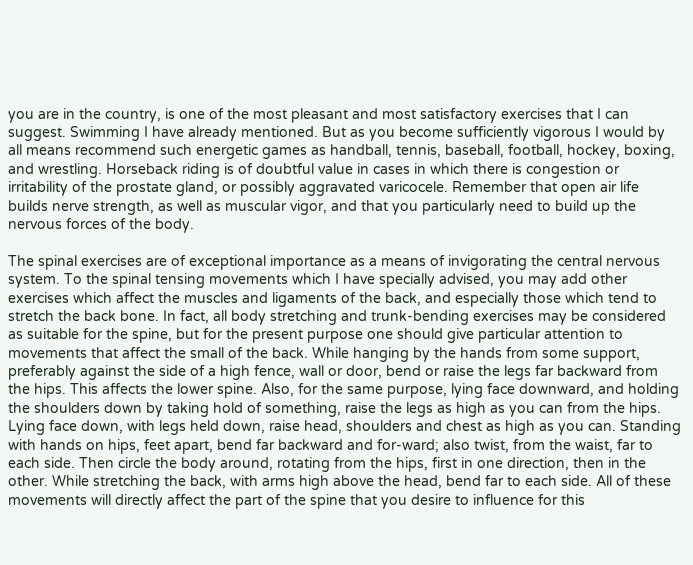you are in the country, is one of the most pleasant and most satisfactory exercises that I can suggest. Swimming I have already mentioned. But as you become sufficiently vigorous I would by all means recommend such energetic games as handball, tennis, baseball, football, hockey, boxing, and wrestling. Horseback riding is of doubtful value in cases in which there is congestion or irritability of the prostate gland, or possibly aggravated varicocele. Remember that open air life builds nerve strength, as well as muscular vigor, and that you particularly need to build up the nervous forces of the body.

The spinal exercises are of exceptional importance as a means of invigorating the central nervous system. To the spinal tensing movements which I have specially advised, you may add other exercises which affect the muscles and ligaments of the back, and especially those which tend to stretch the back bone. In fact, all body stretching and trunk-bending exercises may be considered as suitable for the spine, but for the present purpose one should give particular attention to movements that affect the small of the back. While hanging by the hands from some support, preferably against the side of a high fence, wall or door, bend or raise the legs far backward from the hips. This affects the lower spine. Also, for the same purpose, lying face downward, and holding the shoulders down by taking hold of something, raise the legs as high as you can from the hips. Lying face down, with legs held down, raise head, shoulders and chest as high as you can. Standing with hands on hips, feet apart, bend far backward and for-ward; also twist, from the waist, far to each side. Then circle the body around, rotating from the hips, first in one direction, then in the other. While stretching the back, with arms high above the head, bend far to each side. All of these movements will directly affect the part of the spine that you desire to influence for this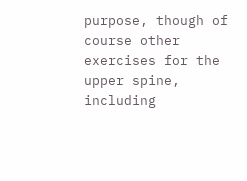purpose, though of course other exercises for the upper spine, including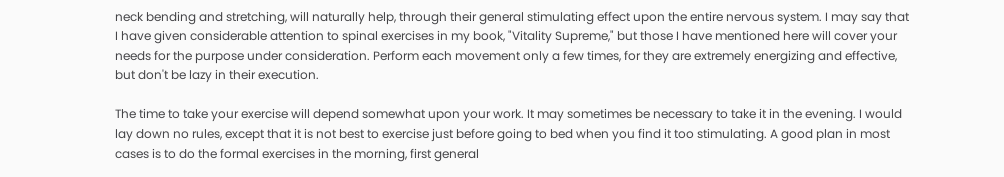neck bending and stretching, will naturally help, through their general stimulating effect upon the entire nervous system. I may say that I have given considerable attention to spinal exercises in my book, "Vitality Supreme," but those I have mentioned here will cover your needs for the purpose under consideration. Perform each movement only a few times, for they are extremely energizing and effective, but don't be lazy in their execution.

The time to take your exercise will depend somewhat upon your work. It may sometimes be necessary to take it in the evening. I would lay down no rules, except that it is not best to exercise just before going to bed when you find it too stimulating. A good plan in most cases is to do the formal exercises in the morning, first general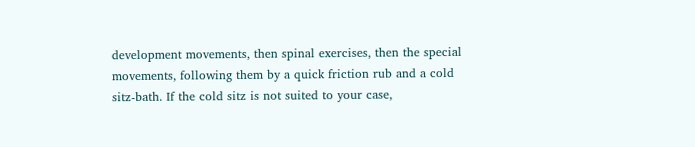development movements, then spinal exercises, then the special movements, following them by a quick friction rub and a cold sitz-bath. If the cold sitz is not suited to your case,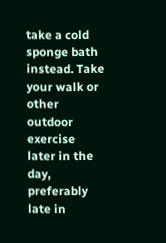take a cold sponge bath instead. Take your walk or other outdoor exercise later in the day, preferably late in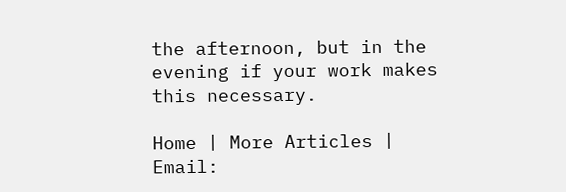the afternoon, but in the evening if your work makes this necessary.

Home | More Articles | Email: